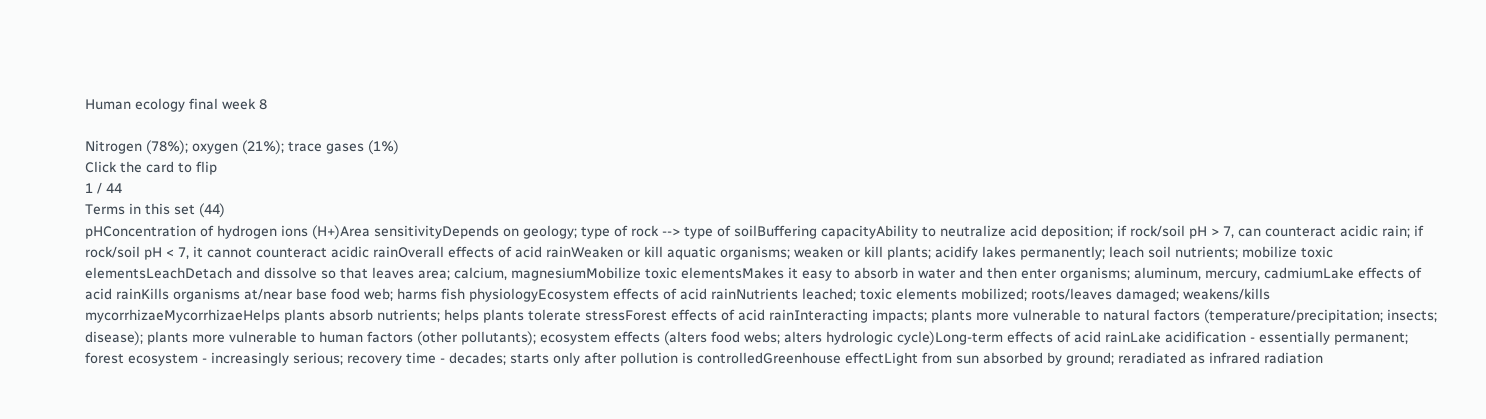Human ecology final week 8

Nitrogen (78%); oxygen (21%); trace gases (1%)
Click the card to flip
1 / 44
Terms in this set (44)
pHConcentration of hydrogen ions (H+)Area sensitivityDepends on geology; type of rock --> type of soilBuffering capacityAbility to neutralize acid deposition; if rock/soil pH > 7, can counteract acidic rain; if rock/soil pH < 7, it cannot counteract acidic rainOverall effects of acid rainWeaken or kill aquatic organisms; weaken or kill plants; acidify lakes permanently; leach soil nutrients; mobilize toxic elementsLeachDetach and dissolve so that leaves area; calcium, magnesiumMobilize toxic elementsMakes it easy to absorb in water and then enter organisms; aluminum, mercury, cadmiumLake effects of acid rainKills organisms at/near base food web; harms fish physiologyEcosystem effects of acid rainNutrients leached; toxic elements mobilized; roots/leaves damaged; weakens/kills mycorrhizaeMycorrhizaeHelps plants absorb nutrients; helps plants tolerate stressForest effects of acid rainInteracting impacts; plants more vulnerable to natural factors (temperature/precipitation; insects; disease); plants more vulnerable to human factors (other pollutants); ecosystem effects (alters food webs; alters hydrologic cycle)Long-term effects of acid rainLake acidification - essentially permanent; forest ecosystem - increasingly serious; recovery time - decades; starts only after pollution is controlledGreenhouse effectLight from sun absorbed by ground; reradiated as infrared radiation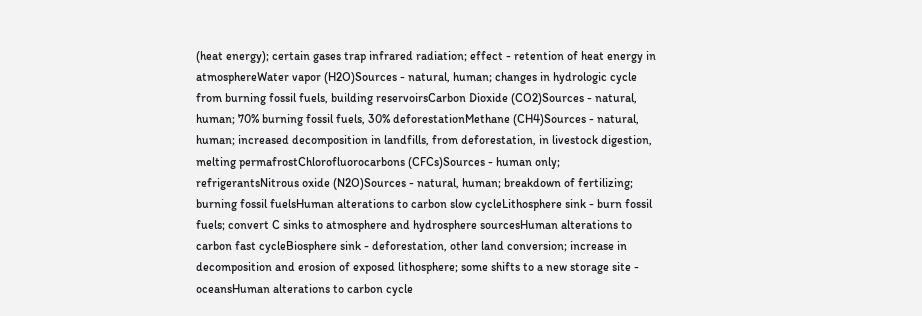(heat energy); certain gases trap infrared radiation; effect - retention of heat energy in atmosphereWater vapor (H2O)Sources - natural, human; changes in hydrologic cycle from burning fossil fuels, building reservoirsCarbon Dioxide (CO2)Sources - natural, human; 70% burning fossil fuels, 30% deforestationMethane (CH4)Sources - natural, human; increased decomposition in landfills, from deforestation, in livestock digestion, melting permafrostChlorofluorocarbons (CFCs)Sources - human only; refrigerantsNitrous oxide (N2O)Sources - natural, human; breakdown of fertilizing; burning fossil fuelsHuman alterations to carbon slow cycleLithosphere sink - burn fossil fuels; convert C sinks to atmosphere and hydrosphere sourcesHuman alterations to carbon fast cycleBiosphere sink - deforestation, other land conversion; increase in decomposition and erosion of exposed lithosphere; some shifts to a new storage site - oceansHuman alterations to carbon cycle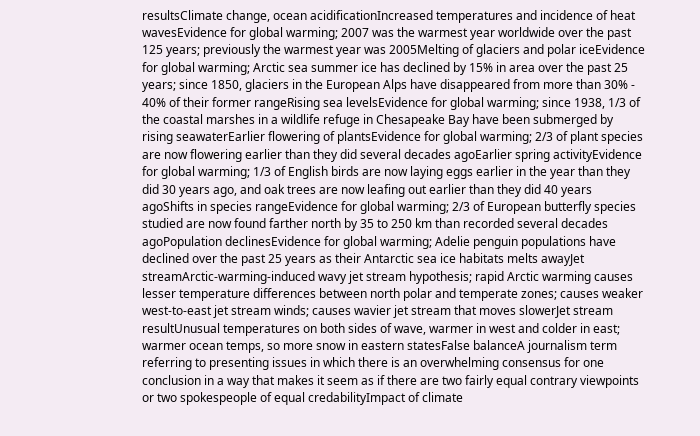resultsClimate change, ocean acidificationIncreased temperatures and incidence of heat wavesEvidence for global warming; 2007 was the warmest year worldwide over the past 125 years; previously the warmest year was 2005Melting of glaciers and polar iceEvidence for global warming; Arctic sea summer ice has declined by 15% in area over the past 25 years; since 1850, glaciers in the European Alps have disappeared from more than 30% - 40% of their former rangeRising sea levelsEvidence for global warming; since 1938, 1/3 of the coastal marshes in a wildlife refuge in Chesapeake Bay have been submerged by rising seawaterEarlier flowering of plantsEvidence for global warming; 2/3 of plant species are now flowering earlier than they did several decades agoEarlier spring activityEvidence for global warming; 1/3 of English birds are now laying eggs earlier in the year than they did 30 years ago, and oak trees are now leafing out earlier than they did 40 years agoShifts in species rangeEvidence for global warming; 2/3 of European butterfly species studied are now found farther north by 35 to 250 km than recorded several decades agoPopulation declinesEvidence for global warming; Adelie penguin populations have declined over the past 25 years as their Antarctic sea ice habitats melts awayJet streamArctic-warming-induced wavy jet stream hypothesis; rapid Arctic warming causes lesser temperature differences between north polar and temperate zones; causes weaker west-to-east jet stream winds; causes wavier jet stream that moves slowerJet stream resultUnusual temperatures on both sides of wave, warmer in west and colder in east; warmer ocean temps, so more snow in eastern statesFalse balanceA journalism term referring to presenting issues in which there is an overwhelming consensus for one conclusion in a way that makes it seem as if there are two fairly equal contrary viewpoints or two spokespeople of equal credabilityImpact of climate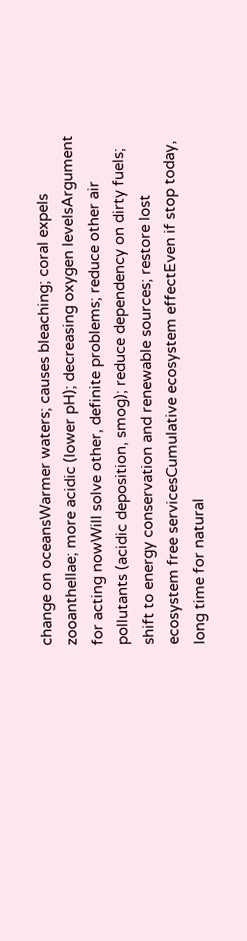change on oceansWarmer waters; causes bleaching; coral expels zooanthellae; more acidic (lower pH); decreasing oxygen levelsArgument for acting nowWill solve other, definite problems; reduce other air pollutants (acidic deposition, smog); reduce dependency on dirty fuels; shift to energy conservation and renewable sources; restore lost ecosystem free servicesCumulative ecosystem effectEven if stop today, long time for natural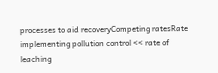processes to aid recoveryCompeting ratesRate implementing pollution control << rate of leaching